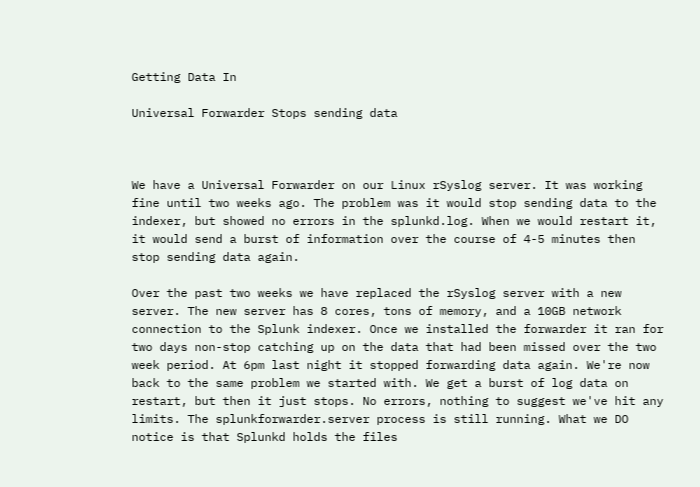Getting Data In

Universal Forwarder Stops sending data



We have a Universal Forwarder on our Linux rSyslog server. It was working fine until two weeks ago. The problem was it would stop sending data to the indexer, but showed no errors in the splunkd.log. When we would restart it, it would send a burst of information over the course of 4-5 minutes then stop sending data again.

Over the past two weeks we have replaced the rSyslog server with a new server. The new server has 8 cores, tons of memory, and a 10GB network connection to the Splunk indexer. Once we installed the forwarder it ran for two days non-stop catching up on the data that had been missed over the two week period. At 6pm last night it stopped forwarding data again. We're now back to the same problem we started with. We get a burst of log data on restart, but then it just stops. No errors, nothing to suggest we've hit any limits. The splunkforwarder.server process is still running. What we DO notice is that Splunkd holds the files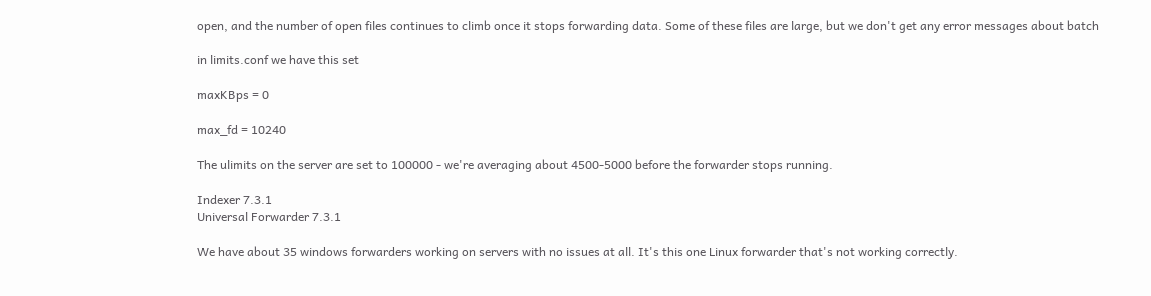open, and the number of open files continues to climb once it stops forwarding data. Some of these files are large, but we don't get any error messages about batch

in limits.conf we have this set

maxKBps = 0

max_fd = 10240

The ulimits on the server are set to 100000 - we're averaging about 4500-5000 before the forwarder stops running.

Indexer 7.3.1
Universal Forwarder 7.3.1

We have about 35 windows forwarders working on servers with no issues at all. It's this one Linux forwarder that's not working correctly.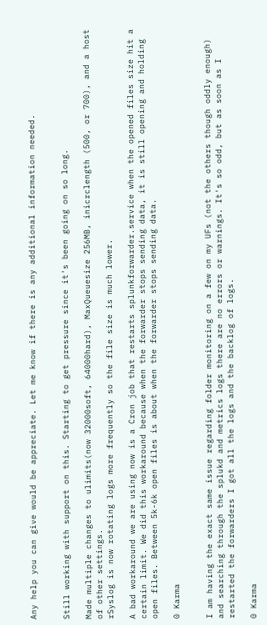Any help you can give would be appreciate. Let me know if there is any additional information needed.


Still working with support on this. Starting to get pressure since it's been going on so long.

Made multiple changes to ulimits(now 32000soft, 64000hard), MaxQueuesize 256MB, inicrclength (500, or 700), and a host of other settings.
rSyslog is now rotating logs more frequently so the file size is much lower.

A bad workaround we are using now is a Cron job that restarts splunkforwarder.service when the opened files size hit a certain limit. We did this workaround because when the forwarder stops sending data, it is still opening and holding open files. Between 5k-6k open files is about when the forwarder stops sending data.

0 Karma


I am having the exact same issue regarding folder monitoring on a few on my UFs (not the others though oddly enough) and searching through the splukd and metrics logs there are no errors or warnings. It's so odd, but as soon as I restarted the forwarders I got all the logs and the backlog of logs.

0 Karma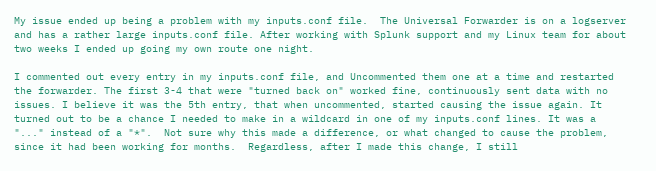My issue ended up being a problem with my inputs.conf file.  The Universal Forwarder is on a logserver and has a rather large inputs.conf file. After working with Splunk support and my Linux team for about two weeks I ended up going my own route one night.

I commented out every entry in my inputs.conf file, and Uncommented them one at a time and restarted the forwarder. The first 3-4 that were "turned back on" worked fine, continuously sent data with no issues. I believe it was the 5th entry, that when uncommented, started causing the issue again. It turned out to be a chance I needed to make in a wildcard in one of my inputs.conf lines. It was a "..." instead of a "*".  Not sure why this made a difference, or what changed to cause the problem, since it had been working for months.  Regardless, after I made this change, I still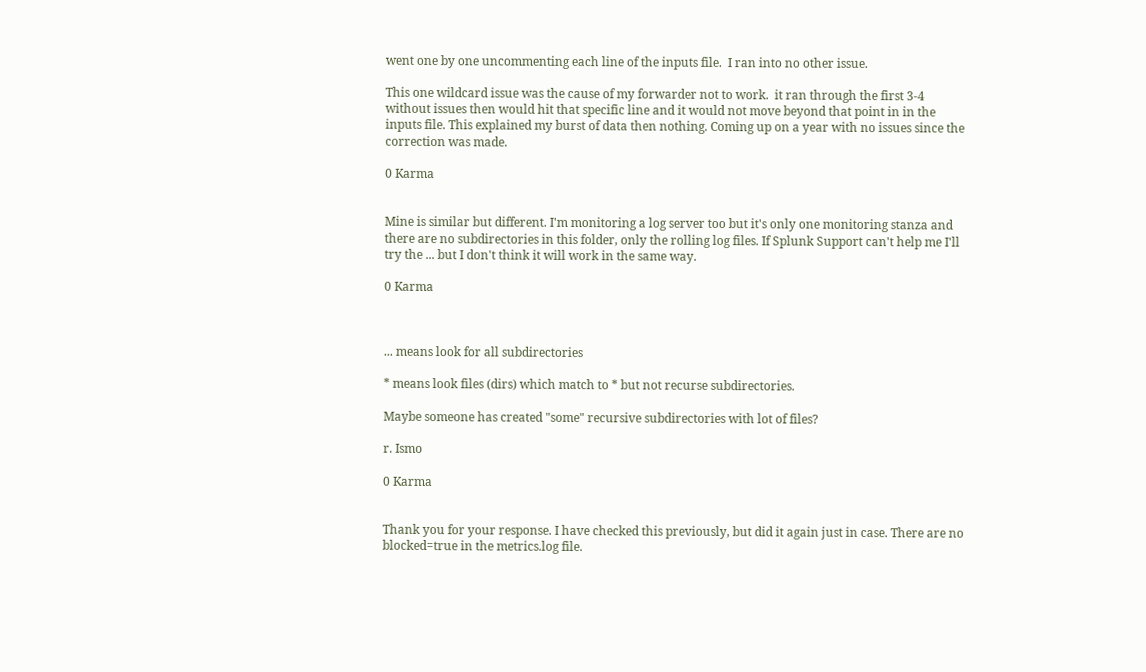went one by one uncommenting each line of the inputs file.  I ran into no other issue.

This one wildcard issue was the cause of my forwarder not to work.  it ran through the first 3-4 without issues then would hit that specific line and it would not move beyond that point in in the inputs file. This explained my burst of data then nothing. Coming up on a year with no issues since the correction was made.

0 Karma


Mine is similar but different. I'm monitoring a log server too but it's only one monitoring stanza and there are no subdirectories in this folder, only the rolling log files. If Splunk Support can't help me I'll try the ... but I don't think it will work in the same way.

0 Karma



... means look for all subdirectories

* means look files (dirs) which match to * but not recurse subdirectories.

Maybe someone has created "some" recursive subdirectories with lot of files?

r. Ismo

0 Karma


Thank you for your response. I have checked this previously, but did it again just in case. There are no blocked=true in the metrics.log file.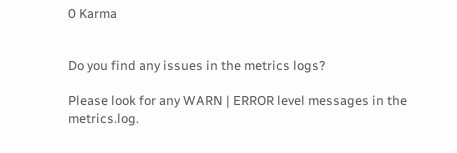0 Karma


Do you find any issues in the metrics logs?

Please look for any WARN | ERROR level messages in the metrics.log.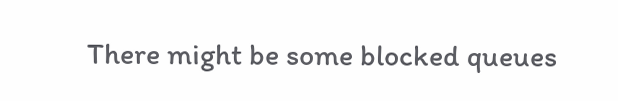There might be some blocked queues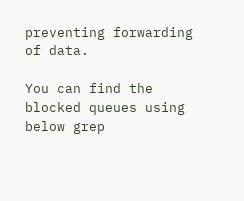preventing forwarding of data.

You can find the blocked queues using below grep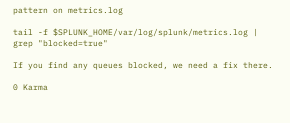pattern on metrics.log

tail -f $SPLUNK_HOME/var/log/splunk/metrics.log | grep "blocked=true"

If you find any queues blocked, we need a fix there.

0 Karma